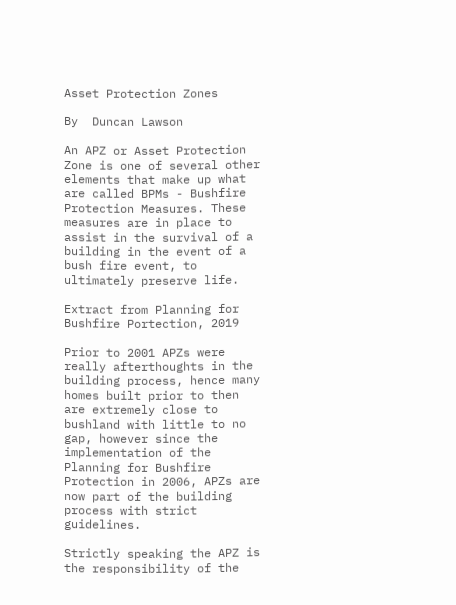Asset Protection Zones

By  Duncan Lawson

An APZ or Asset Protection Zone is one of several other elements that make up what are called BPMs - Bushfire Protection Measures. These measures are in place to assist in the survival of a building in the event of a bush fire event, to ultimately preserve life.

Extract from Planning for Bushfire Portection, 2019

Prior to 2001 APZs were really afterthoughts in the building process, hence many homes built prior to then are extremely close to bushland with little to no gap, however since the implementation of the Planning for Bushfire Protection in 2006, APZs are now part of the building process with strict guidelines.

Strictly speaking the APZ is the responsibility of the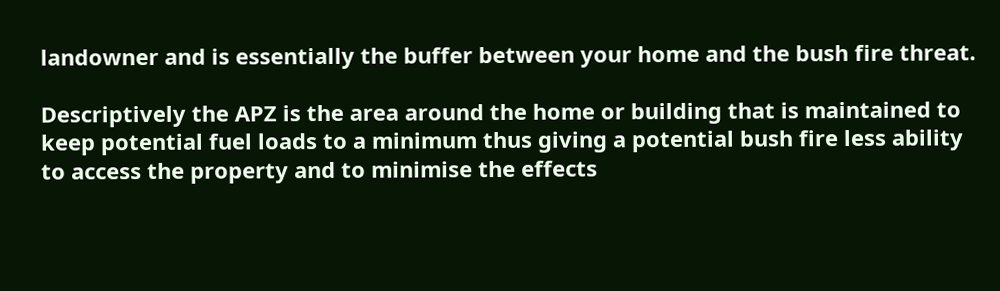landowner and is essentially the buffer between your home and the bush fire threat.

Descriptively the APZ is the area around the home or building that is maintained to keep potential fuel loads to a minimum thus giving a potential bush fire less ability to access the property and to minimise the effects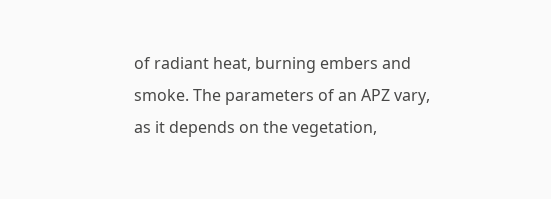of radiant heat, burning embers and smoke. The parameters of an APZ vary, as it depends on the vegetation,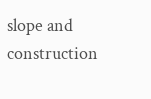slope and construction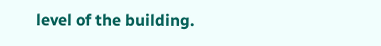level of the building.